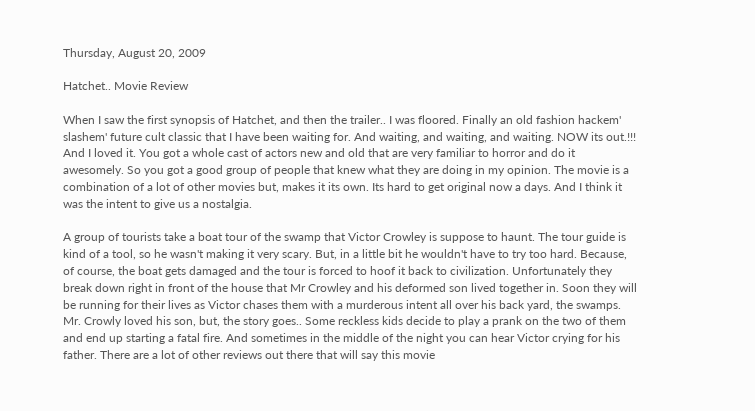Thursday, August 20, 2009

Hatchet.. Movie Review

When I saw the first synopsis of Hatchet, and then the trailer.. I was floored. Finally an old fashion hackem' slashem' future cult classic that I have been waiting for. And waiting, and waiting, and waiting. NOW its out.!!! And I loved it. You got a whole cast of actors new and old that are very familiar to horror and do it awesomely. So you got a good group of people that knew what they are doing in my opinion. The movie is a combination of a lot of other movies but, makes it its own. Its hard to get original now a days. And I think it was the intent to give us a nostalgia.

A group of tourists take a boat tour of the swamp that Victor Crowley is suppose to haunt. The tour guide is kind of a tool, so he wasn't making it very scary. But, in a little bit he wouldn't have to try too hard. Because, of course, the boat gets damaged and the tour is forced to hoof it back to civilization. Unfortunately they break down right in front of the house that Mr Crowley and his deformed son lived together in. Soon they will be running for their lives as Victor chases them with a murderous intent all over his back yard, the swamps. Mr. Crowly loved his son, but, the story goes.. Some reckless kids decide to play a prank on the two of them and end up starting a fatal fire. And sometimes in the middle of the night you can hear Victor crying for his father. There are a lot of other reviews out there that will say this movie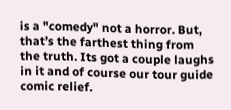is a "comedy" not a horror. But, that’s the farthest thing from the truth. Its got a couple laughs in it and of course our tour guide comic relief.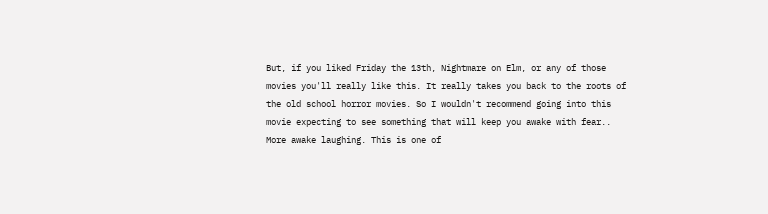But, if you liked Friday the 13th, Nightmare on Elm, or any of those movies you'll really like this. It really takes you back to the roots of the old school horror movies. So I wouldn't recommend going into this movie expecting to see something that will keep you awake with fear.. More awake laughing. This is one of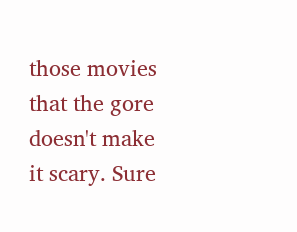those movies that the gore doesn't make it scary. Sure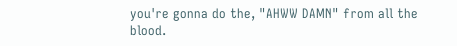you're gonna do the, "AHWW DAMN" from all the blood.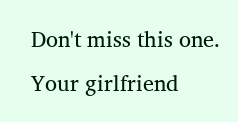Don't miss this one. Your girlfriend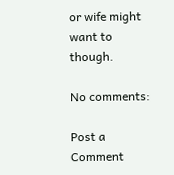or wife might want to though.

No comments:

Post a Comment